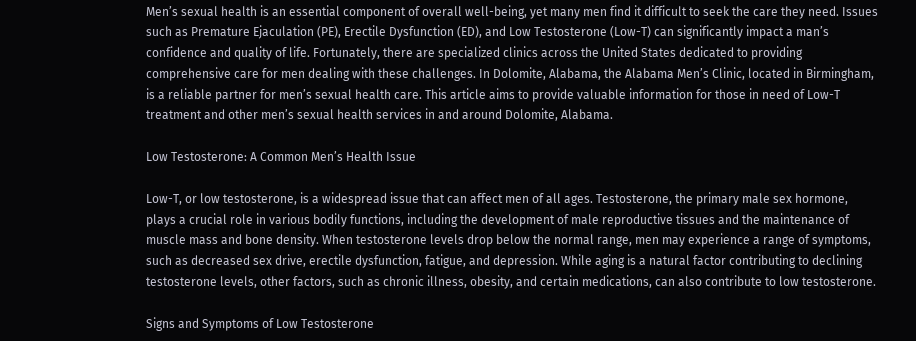Men’s sexual health is an essential component of overall well-being, yet many men find it difficult to seek the care they need. Issues such as Premature Ejaculation (PE), Erectile Dysfunction (ED), and Low Testosterone (Low-T) can significantly impact a man’s confidence and quality of life. Fortunately, there are specialized clinics across the United States dedicated to providing comprehensive care for men dealing with these challenges. In Dolomite, Alabama, the Alabama Men’s Clinic, located in Birmingham, is a reliable partner for men’s sexual health care. This article aims to provide valuable information for those in need of Low-T treatment and other men’s sexual health services in and around Dolomite, Alabama.

Low Testosterone: A Common Men’s Health Issue

Low-T, or low testosterone, is a widespread issue that can affect men of all ages. Testosterone, the primary male sex hormone, plays a crucial role in various bodily functions, including the development of male reproductive tissues and the maintenance of muscle mass and bone density. When testosterone levels drop below the normal range, men may experience a range of symptoms, such as decreased sex drive, erectile dysfunction, fatigue, and depression. While aging is a natural factor contributing to declining testosterone levels, other factors, such as chronic illness, obesity, and certain medications, can also contribute to low testosterone.

Signs and Symptoms of Low Testosterone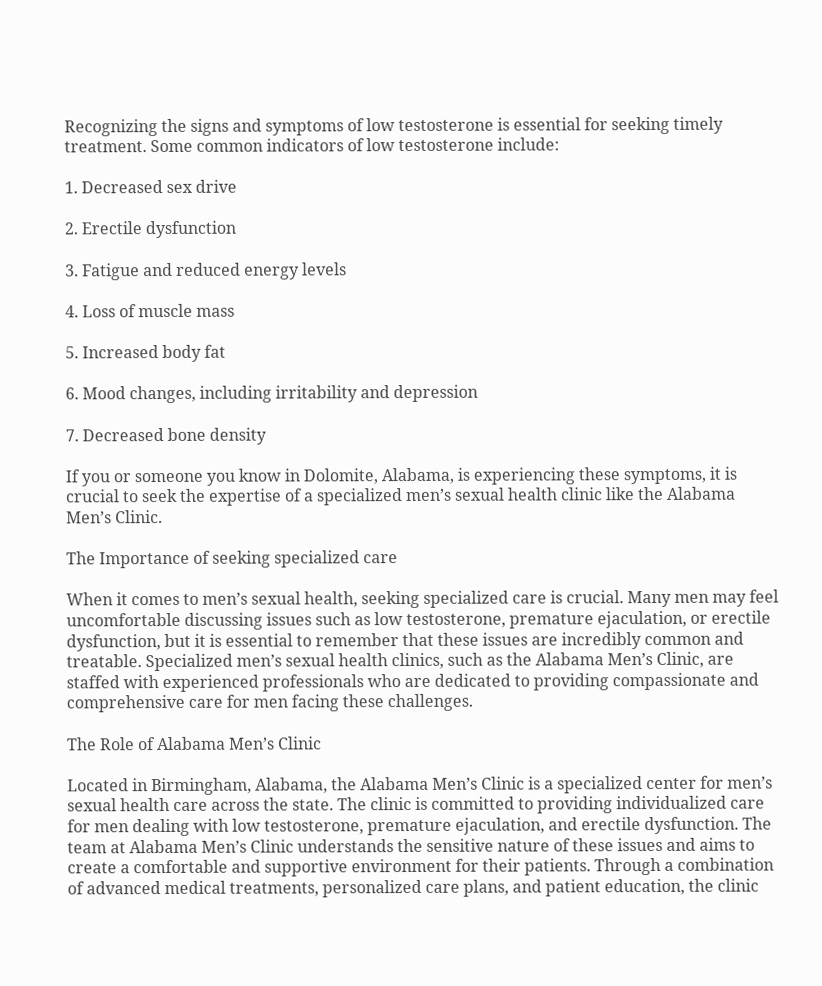Recognizing the signs and symptoms of low testosterone is essential for seeking timely treatment. Some common indicators of low testosterone include:

1. Decreased sex drive

2. Erectile dysfunction

3. Fatigue and reduced energy levels

4. Loss of muscle mass

5. Increased body fat

6. Mood changes, including irritability and depression

7. Decreased bone density

If you or someone you know in Dolomite, Alabama, is experiencing these symptoms, it is crucial to seek the expertise of a specialized men’s sexual health clinic like the Alabama Men’s Clinic.

The Importance of seeking specialized care

When it comes to men’s sexual health, seeking specialized care is crucial. Many men may feel uncomfortable discussing issues such as low testosterone, premature ejaculation, or erectile dysfunction, but it is essential to remember that these issues are incredibly common and treatable. Specialized men’s sexual health clinics, such as the Alabama Men’s Clinic, are staffed with experienced professionals who are dedicated to providing compassionate and comprehensive care for men facing these challenges.

The Role of Alabama Men’s Clinic

Located in Birmingham, Alabama, the Alabama Men’s Clinic is a specialized center for men’s sexual health care across the state. The clinic is committed to providing individualized care for men dealing with low testosterone, premature ejaculation, and erectile dysfunction. The team at Alabama Men’s Clinic understands the sensitive nature of these issues and aims to create a comfortable and supportive environment for their patients. Through a combination of advanced medical treatments, personalized care plans, and patient education, the clinic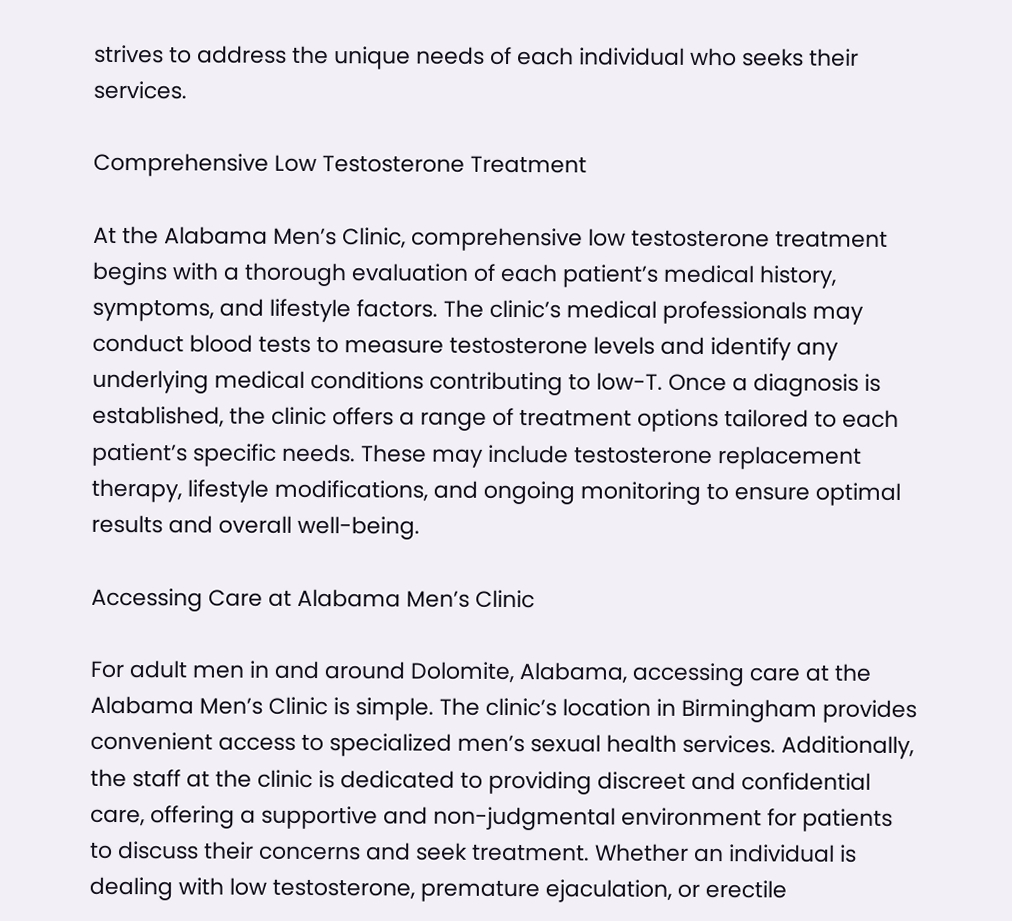strives to address the unique needs of each individual who seeks their services.

Comprehensive Low Testosterone Treatment

At the Alabama Men’s Clinic, comprehensive low testosterone treatment begins with a thorough evaluation of each patient’s medical history, symptoms, and lifestyle factors. The clinic’s medical professionals may conduct blood tests to measure testosterone levels and identify any underlying medical conditions contributing to low-T. Once a diagnosis is established, the clinic offers a range of treatment options tailored to each patient’s specific needs. These may include testosterone replacement therapy, lifestyle modifications, and ongoing monitoring to ensure optimal results and overall well-being.

Accessing Care at Alabama Men’s Clinic

For adult men in and around Dolomite, Alabama, accessing care at the Alabama Men’s Clinic is simple. The clinic’s location in Birmingham provides convenient access to specialized men’s sexual health services. Additionally, the staff at the clinic is dedicated to providing discreet and confidential care, offering a supportive and non-judgmental environment for patients to discuss their concerns and seek treatment. Whether an individual is dealing with low testosterone, premature ejaculation, or erectile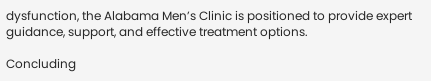dysfunction, the Alabama Men’s Clinic is positioned to provide expert guidance, support, and effective treatment options.

Concluding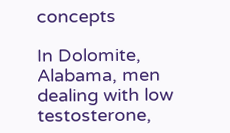concepts

In Dolomite, Alabama, men dealing with low testosterone,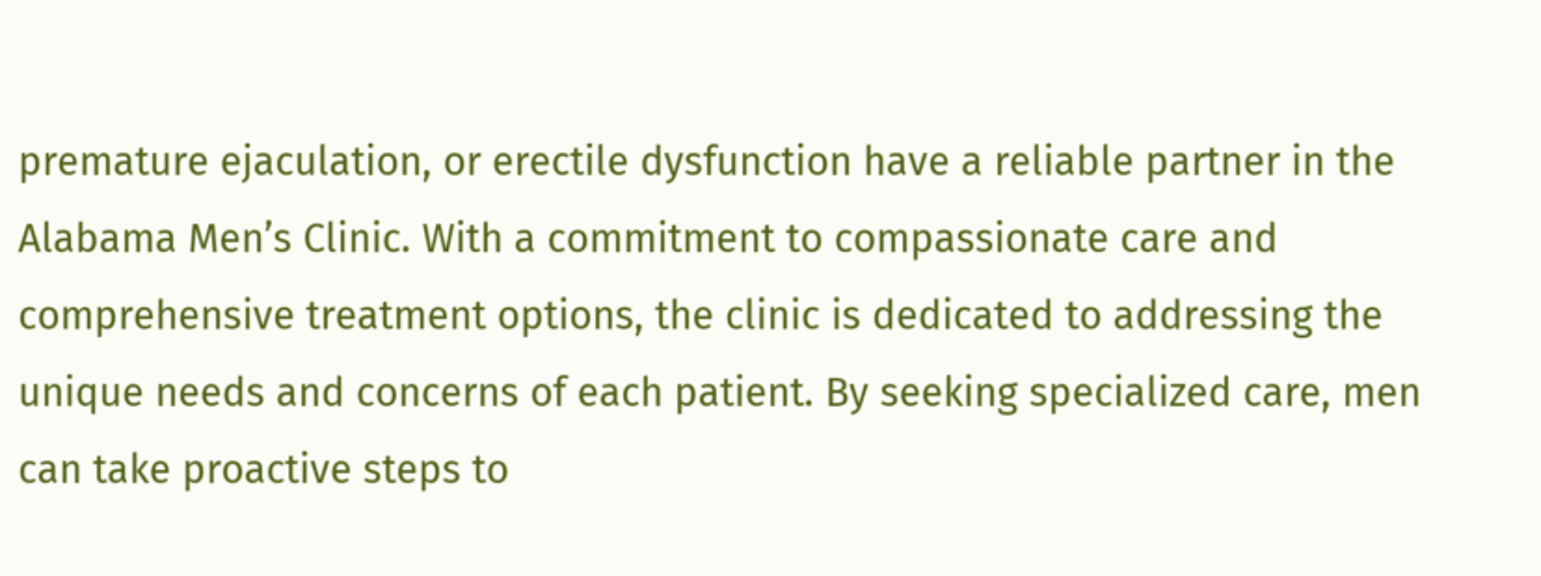premature ejaculation, or erectile dysfunction have a reliable partner in the Alabama Men’s Clinic. With a commitment to compassionate care and comprehensive treatment options, the clinic is dedicated to addressing the unique needs and concerns of each patient. By seeking specialized care, men can take proactive steps to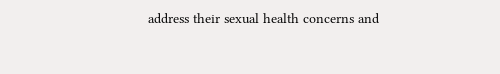address their sexual health concerns and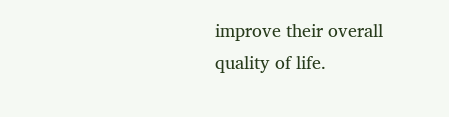improve their overall quality of life.